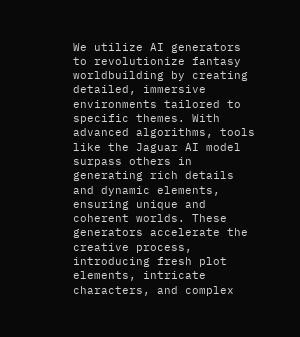We utilize AI generators to revolutionize fantasy worldbuilding by creating detailed, immersive environments tailored to specific themes. With advanced algorithms, tools like the Jaguar AI model surpass others in generating rich details and dynamic elements, ensuring unique and coherent worlds. These generators accelerate the creative process, introducing fresh plot elements, intricate characters, and complex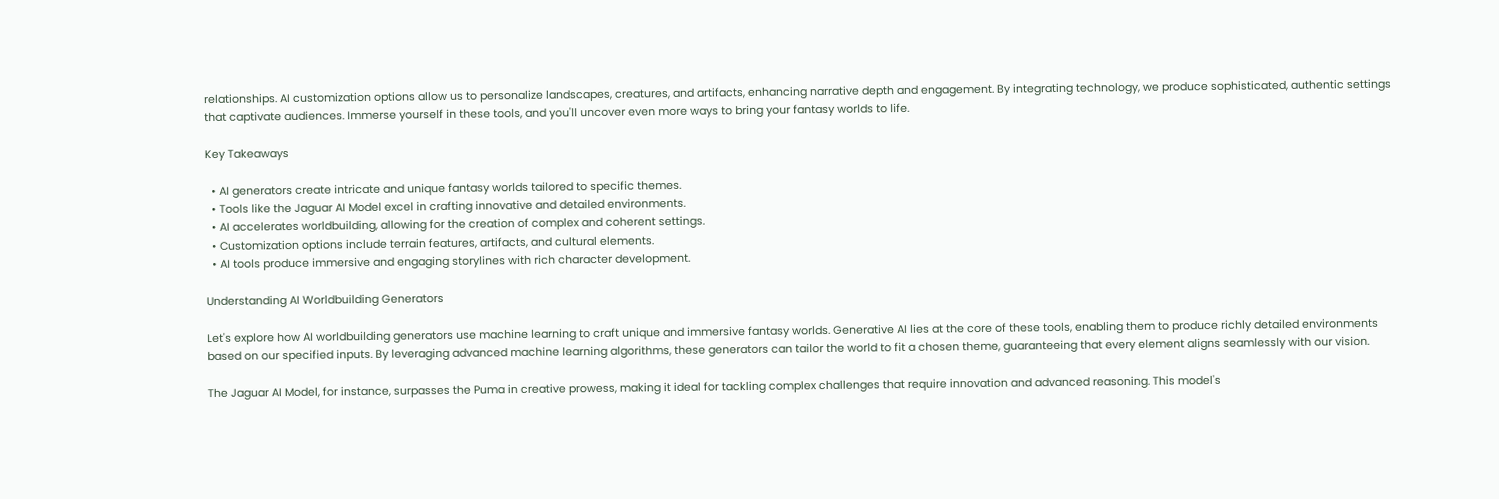relationships. AI customization options allow us to personalize landscapes, creatures, and artifacts, enhancing narrative depth and engagement. By integrating technology, we produce sophisticated, authentic settings that captivate audiences. Immerse yourself in these tools, and you'll uncover even more ways to bring your fantasy worlds to life.

Key Takeaways

  • AI generators create intricate and unique fantasy worlds tailored to specific themes.
  • Tools like the Jaguar AI Model excel in crafting innovative and detailed environments.
  • AI accelerates worldbuilding, allowing for the creation of complex and coherent settings.
  • Customization options include terrain features, artifacts, and cultural elements.
  • AI tools produce immersive and engaging storylines with rich character development.

Understanding AI Worldbuilding Generators

Let's explore how AI worldbuilding generators use machine learning to craft unique and immersive fantasy worlds. Generative AI lies at the core of these tools, enabling them to produce richly detailed environments based on our specified inputs. By leveraging advanced machine learning algorithms, these generators can tailor the world to fit a chosen theme, guaranteeing that every element aligns seamlessly with our vision.

The Jaguar AI Model, for instance, surpasses the Puma in creative prowess, making it ideal for tackling complex challenges that require innovation and advanced reasoning. This model's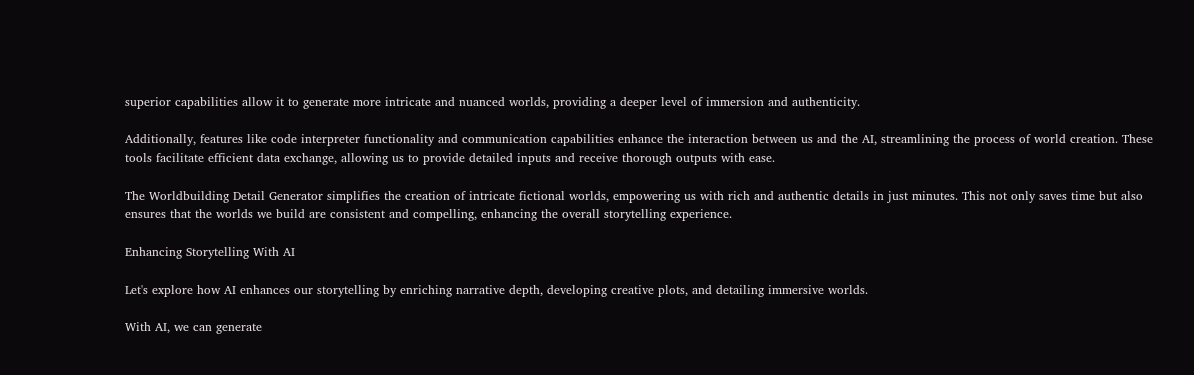superior capabilities allow it to generate more intricate and nuanced worlds, providing a deeper level of immersion and authenticity.

Additionally, features like code interpreter functionality and communication capabilities enhance the interaction between us and the AI, streamlining the process of world creation. These tools facilitate efficient data exchange, allowing us to provide detailed inputs and receive thorough outputs with ease.

The Worldbuilding Detail Generator simplifies the creation of intricate fictional worlds, empowering us with rich and authentic details in just minutes. This not only saves time but also ensures that the worlds we build are consistent and compelling, enhancing the overall storytelling experience.

Enhancing Storytelling With AI

Let's explore how AI enhances our storytelling by enriching narrative depth, developing creative plots, and detailing immersive worlds.

With AI, we can generate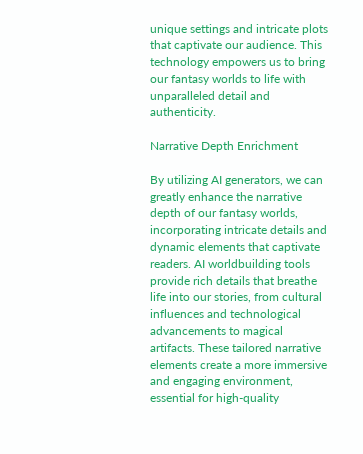unique settings and intricate plots that captivate our audience. This technology empowers us to bring our fantasy worlds to life with unparalleled detail and authenticity.

Narrative Depth Enrichment

By utilizing AI generators, we can greatly enhance the narrative depth of our fantasy worlds, incorporating intricate details and dynamic elements that captivate readers. AI worldbuilding tools provide rich details that breathe life into our stories, from cultural influences and technological advancements to magical artifacts. These tailored narrative elements create a more immersive and engaging environment, essential for high-quality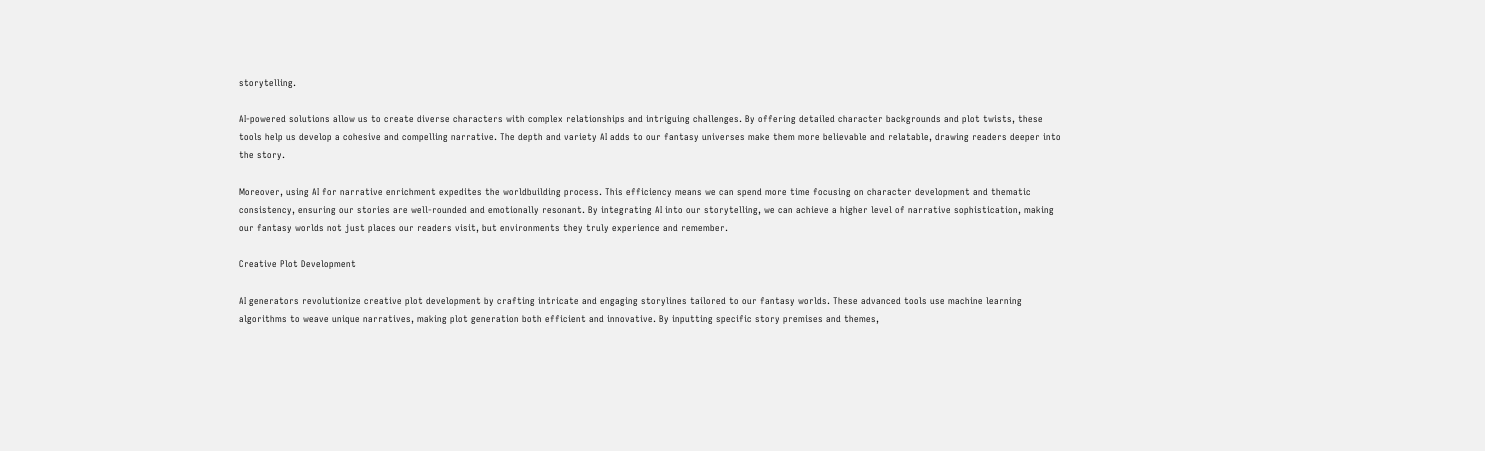storytelling.

AI-powered solutions allow us to create diverse characters with complex relationships and intriguing challenges. By offering detailed character backgrounds and plot twists, these tools help us develop a cohesive and compelling narrative. The depth and variety AI adds to our fantasy universes make them more believable and relatable, drawing readers deeper into the story.

Moreover, using AI for narrative enrichment expedites the worldbuilding process. This efficiency means we can spend more time focusing on character development and thematic consistency, ensuring our stories are well-rounded and emotionally resonant. By integrating AI into our storytelling, we can achieve a higher level of narrative sophistication, making our fantasy worlds not just places our readers visit, but environments they truly experience and remember.

Creative Plot Development

AI generators revolutionize creative plot development by crafting intricate and engaging storylines tailored to our fantasy worlds. These advanced tools use machine learning algorithms to weave unique narratives, making plot generation both efficient and innovative. By inputting specific story premises and themes,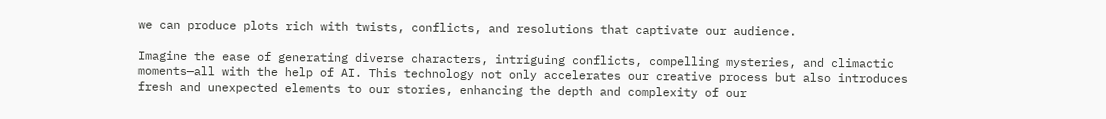we can produce plots rich with twists, conflicts, and resolutions that captivate our audience.

Imagine the ease of generating diverse characters, intriguing conflicts, compelling mysteries, and climactic moments—all with the help of AI. This technology not only accelerates our creative process but also introduces fresh and unexpected elements to our stories, enhancing the depth and complexity of our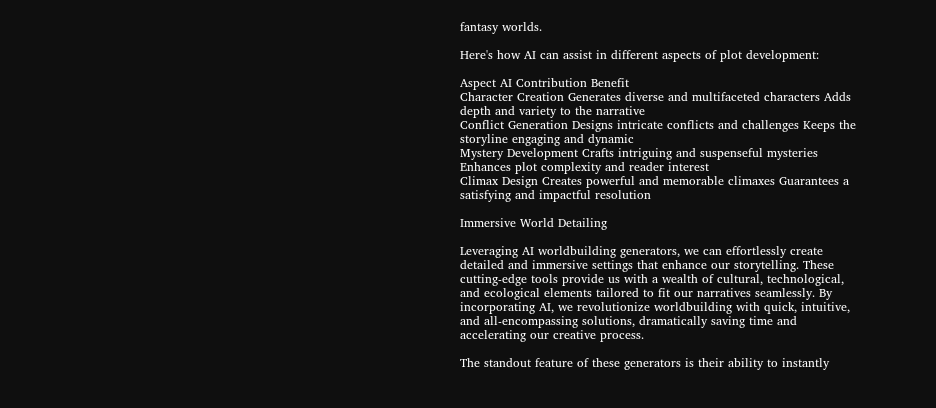fantasy worlds.

Here's how AI can assist in different aspects of plot development:

Aspect AI Contribution Benefit
Character Creation Generates diverse and multifaceted characters Adds depth and variety to the narrative
Conflict Generation Designs intricate conflicts and challenges Keeps the storyline engaging and dynamic
Mystery Development Crafts intriguing and suspenseful mysteries Enhances plot complexity and reader interest
Climax Design Creates powerful and memorable climaxes Guarantees a satisfying and impactful resolution

Immersive World Detailing

Leveraging AI worldbuilding generators, we can effortlessly create detailed and immersive settings that enhance our storytelling. These cutting-edge tools provide us with a wealth of cultural, technological, and ecological elements tailored to fit our narratives seamlessly. By incorporating AI, we revolutionize worldbuilding with quick, intuitive, and all-encompassing solutions, dramatically saving time and accelerating our creative process.

The standout feature of these generators is their ability to instantly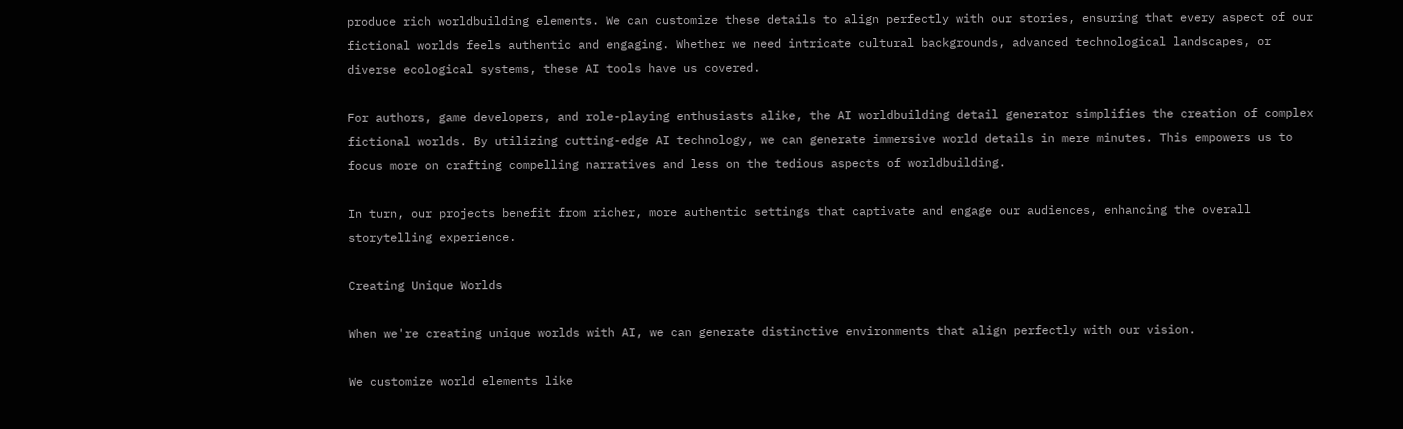produce rich worldbuilding elements. We can customize these details to align perfectly with our stories, ensuring that every aspect of our fictional worlds feels authentic and engaging. Whether we need intricate cultural backgrounds, advanced technological landscapes, or diverse ecological systems, these AI tools have us covered.

For authors, game developers, and role-playing enthusiasts alike, the AI worldbuilding detail generator simplifies the creation of complex fictional worlds. By utilizing cutting-edge AI technology, we can generate immersive world details in mere minutes. This empowers us to focus more on crafting compelling narratives and less on the tedious aspects of worldbuilding.

In turn, our projects benefit from richer, more authentic settings that captivate and engage our audiences, enhancing the overall storytelling experience.

Creating Unique Worlds

When we're creating unique worlds with AI, we can generate distinctive environments that align perfectly with our vision.

We customize world elements like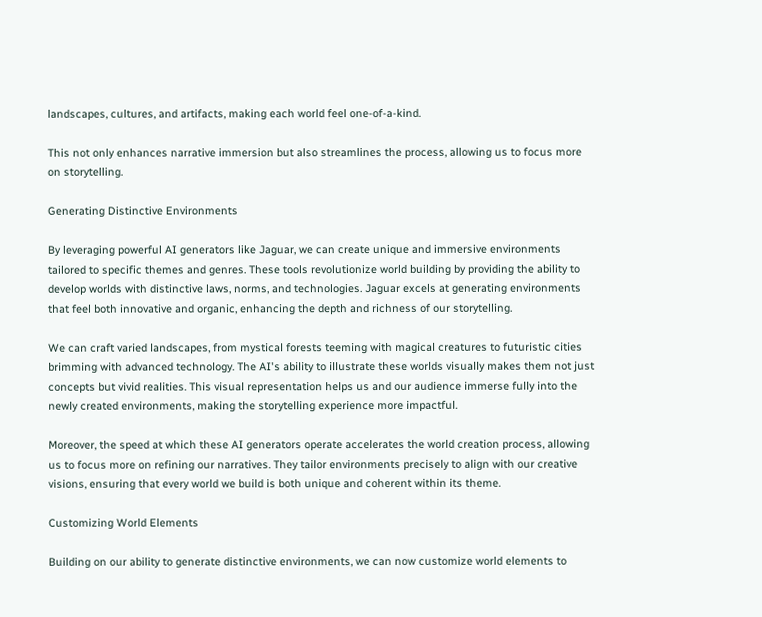landscapes, cultures, and artifacts, making each world feel one-of-a-kind.

This not only enhances narrative immersion but also streamlines the process, allowing us to focus more on storytelling.

Generating Distinctive Environments

By leveraging powerful AI generators like Jaguar, we can create unique and immersive environments tailored to specific themes and genres. These tools revolutionize world building by providing the ability to develop worlds with distinctive laws, norms, and technologies. Jaguar excels at generating environments that feel both innovative and organic, enhancing the depth and richness of our storytelling.

We can craft varied landscapes, from mystical forests teeming with magical creatures to futuristic cities brimming with advanced technology. The AI's ability to illustrate these worlds visually makes them not just concepts but vivid realities. This visual representation helps us and our audience immerse fully into the newly created environments, making the storytelling experience more impactful.

Moreover, the speed at which these AI generators operate accelerates the world creation process, allowing us to focus more on refining our narratives. They tailor environments precisely to align with our creative visions, ensuring that every world we build is both unique and coherent within its theme.

Customizing World Elements

Building on our ability to generate distinctive environments, we can now customize world elements to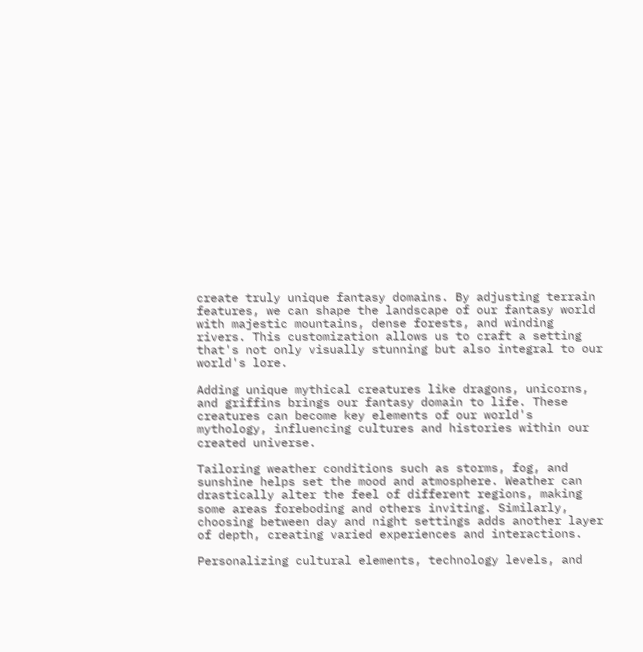create truly unique fantasy domains. By adjusting terrain features, we can shape the landscape of our fantasy world with majestic mountains, dense forests, and winding rivers. This customization allows us to craft a setting that's not only visually stunning but also integral to our world's lore.

Adding unique mythical creatures like dragons, unicorns, and griffins brings our fantasy domain to life. These creatures can become key elements of our world's mythology, influencing cultures and histories within our created universe.

Tailoring weather conditions such as storms, fog, and sunshine helps set the mood and atmosphere. Weather can drastically alter the feel of different regions, making some areas foreboding and others inviting. Similarly, choosing between day and night settings adds another layer of depth, creating varied experiences and interactions.

Personalizing cultural elements, technology levels, and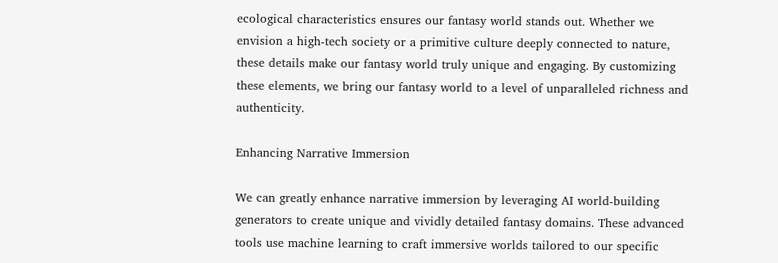ecological characteristics ensures our fantasy world stands out. Whether we envision a high-tech society or a primitive culture deeply connected to nature, these details make our fantasy world truly unique and engaging. By customizing these elements, we bring our fantasy world to a level of unparalleled richness and authenticity.

Enhancing Narrative Immersion

We can greatly enhance narrative immersion by leveraging AI world-building generators to create unique and vividly detailed fantasy domains. These advanced tools use machine learning to craft immersive worlds tailored to our specific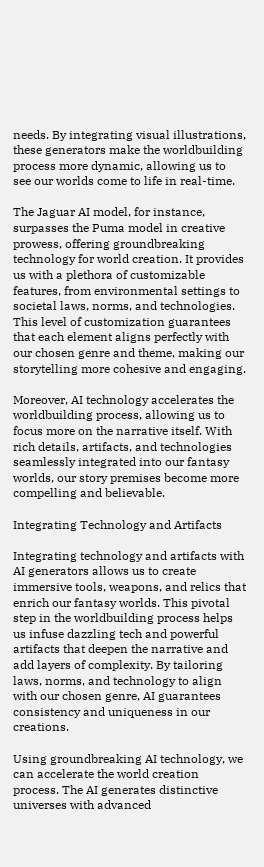needs. By integrating visual illustrations, these generators make the worldbuilding process more dynamic, allowing us to see our worlds come to life in real-time.

The Jaguar AI model, for instance, surpasses the Puma model in creative prowess, offering groundbreaking technology for world creation. It provides us with a plethora of customizable features, from environmental settings to societal laws, norms, and technologies. This level of customization guarantees that each element aligns perfectly with our chosen genre and theme, making our storytelling more cohesive and engaging.

Moreover, AI technology accelerates the worldbuilding process, allowing us to focus more on the narrative itself. With rich details, artifacts, and technologies seamlessly integrated into our fantasy worlds, our story premises become more compelling and believable.

Integrating Technology and Artifacts

Integrating technology and artifacts with AI generators allows us to create immersive tools, weapons, and relics that enrich our fantasy worlds. This pivotal step in the worldbuilding process helps us infuse dazzling tech and powerful artifacts that deepen the narrative and add layers of complexity. By tailoring laws, norms, and technology to align with our chosen genre, AI guarantees consistency and uniqueness in our creations.

Using groundbreaking AI technology, we can accelerate the world creation process. The AI generates distinctive universes with advanced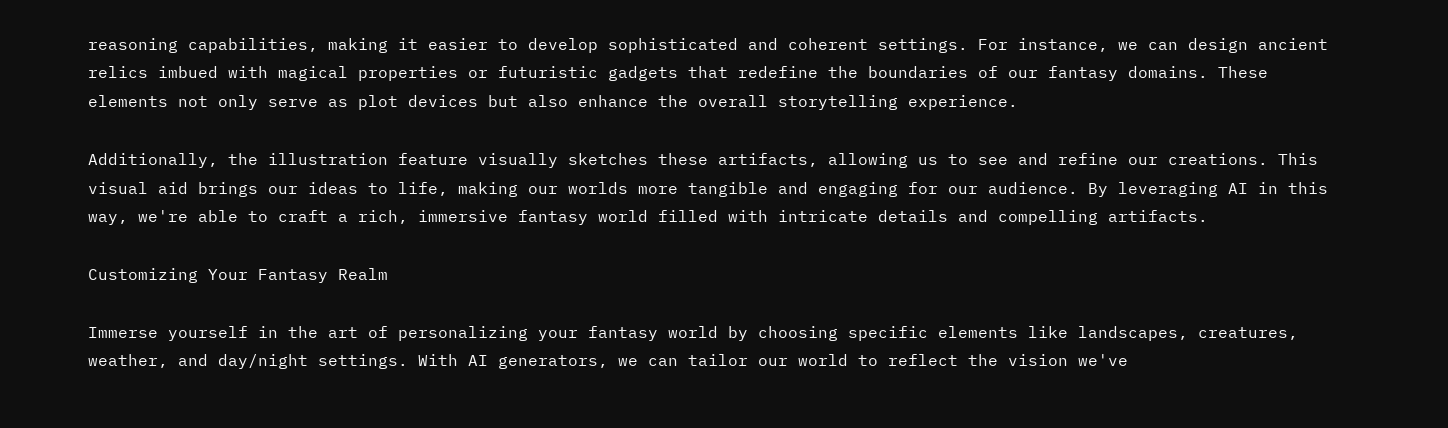reasoning capabilities, making it easier to develop sophisticated and coherent settings. For instance, we can design ancient relics imbued with magical properties or futuristic gadgets that redefine the boundaries of our fantasy domains. These elements not only serve as plot devices but also enhance the overall storytelling experience.

Additionally, the illustration feature visually sketches these artifacts, allowing us to see and refine our creations. This visual aid brings our ideas to life, making our worlds more tangible and engaging for our audience. By leveraging AI in this way, we're able to craft a rich, immersive fantasy world filled with intricate details and compelling artifacts.

Customizing Your Fantasy Realm

Immerse yourself in the art of personalizing your fantasy world by choosing specific elements like landscapes, creatures, weather, and day/night settings. With AI generators, we can tailor our world to reflect the vision we've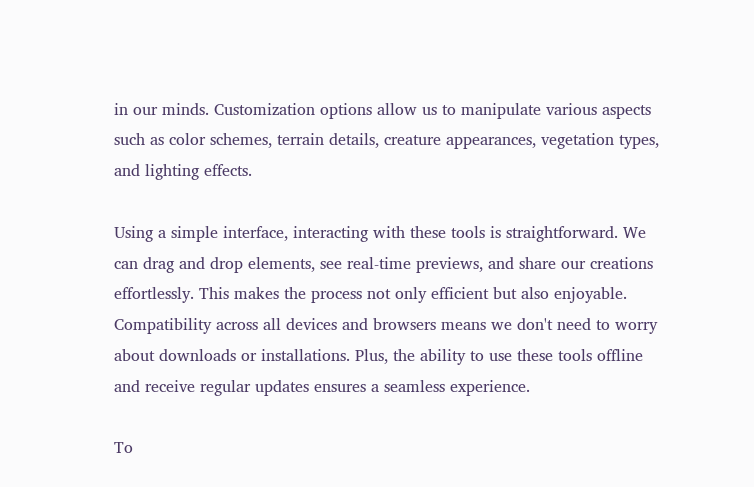in our minds. Customization options allow us to manipulate various aspects such as color schemes, terrain details, creature appearances, vegetation types, and lighting effects.

Using a simple interface, interacting with these tools is straightforward. We can drag and drop elements, see real-time previews, and share our creations effortlessly. This makes the process not only efficient but also enjoyable. Compatibility across all devices and browsers means we don't need to worry about downloads or installations. Plus, the ability to use these tools offline and receive regular updates ensures a seamless experience.

To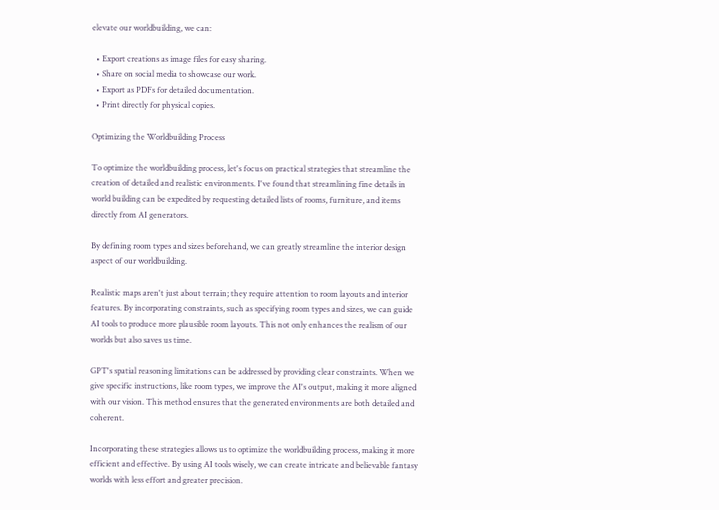elevate our worldbuilding, we can:

  • Export creations as image files for easy sharing.
  • Share on social media to showcase our work.
  • Export as PDFs for detailed documentation.
  • Print directly for physical copies.

Optimizing the Worldbuilding Process

To optimize the worldbuilding process, let's focus on practical strategies that streamline the creation of detailed and realistic environments. I've found that streamlining fine details in world building can be expedited by requesting detailed lists of rooms, furniture, and items directly from AI generators.

By defining room types and sizes beforehand, we can greatly streamline the interior design aspect of our worldbuilding.

Realistic maps aren't just about terrain; they require attention to room layouts and interior features. By incorporating constraints, such as specifying room types and sizes, we can guide AI tools to produce more plausible room layouts. This not only enhances the realism of our worlds but also saves us time.

GPT's spatial reasoning limitations can be addressed by providing clear constraints. When we give specific instructions, like room types, we improve the AI's output, making it more aligned with our vision. This method ensures that the generated environments are both detailed and coherent.

Incorporating these strategies allows us to optimize the worldbuilding process, making it more efficient and effective. By using AI tools wisely, we can create intricate and believable fantasy worlds with less effort and greater precision.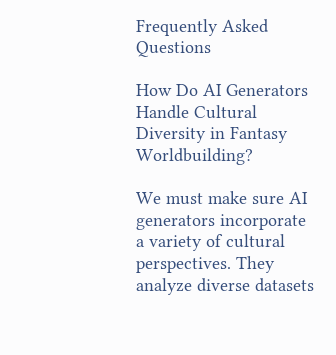Frequently Asked Questions

How Do AI Generators Handle Cultural Diversity in Fantasy Worldbuilding?

We must make sure AI generators incorporate a variety of cultural perspectives. They analyze diverse datasets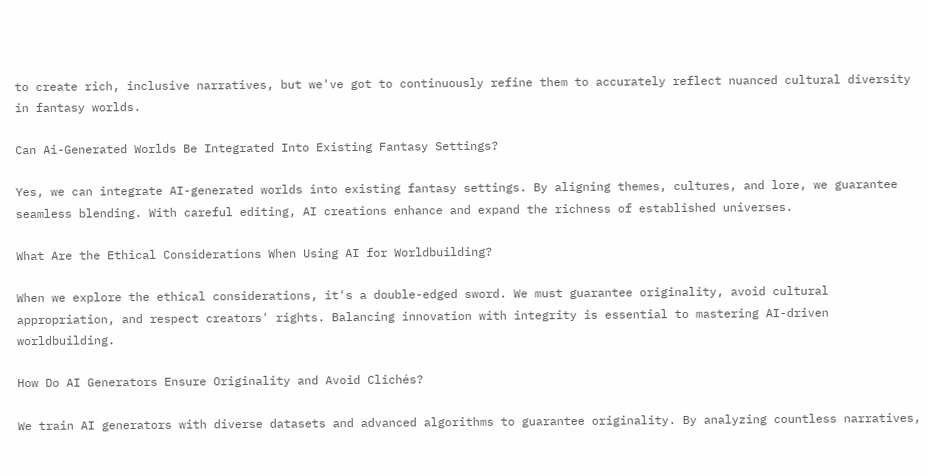to create rich, inclusive narratives, but we've got to continuously refine them to accurately reflect nuanced cultural diversity in fantasy worlds.

Can Ai-Generated Worlds Be Integrated Into Existing Fantasy Settings?

Yes, we can integrate AI-generated worlds into existing fantasy settings. By aligning themes, cultures, and lore, we guarantee seamless blending. With careful editing, AI creations enhance and expand the richness of established universes.

What Are the Ethical Considerations When Using AI for Worldbuilding?

When we explore the ethical considerations, it's a double-edged sword. We must guarantee originality, avoid cultural appropriation, and respect creators' rights. Balancing innovation with integrity is essential to mastering AI-driven worldbuilding.

How Do AI Generators Ensure Originality and Avoid Clichés?

We train AI generators with diverse datasets and advanced algorithms to guarantee originality. By analyzing countless narratives,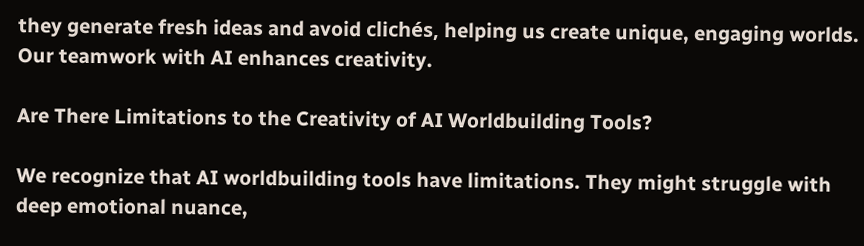they generate fresh ideas and avoid clichés, helping us create unique, engaging worlds. Our teamwork with AI enhances creativity.

Are There Limitations to the Creativity of AI Worldbuilding Tools?

We recognize that AI worldbuilding tools have limitations. They might struggle with deep emotional nuance,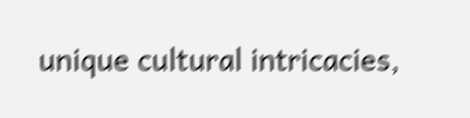unique cultural intricacies,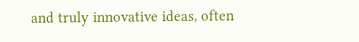and truly innovative ideas, often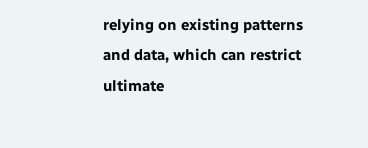relying on existing patterns and data, which can restrict ultimate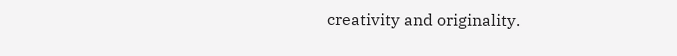creativity and originality.